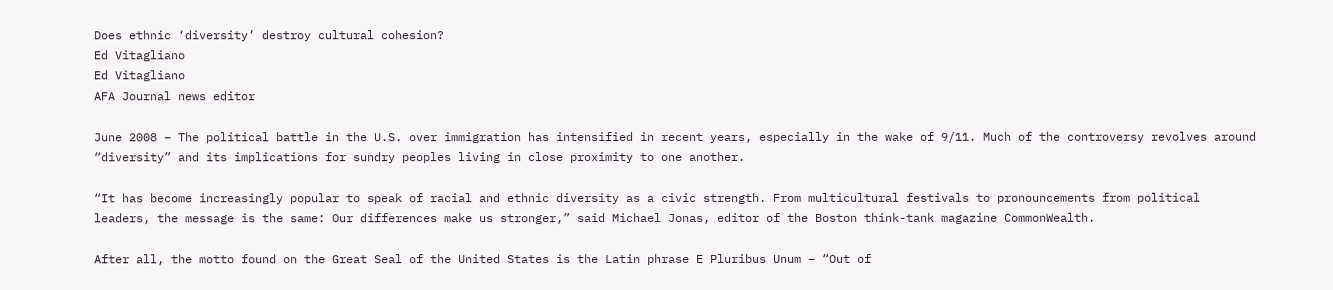Does ethnic ‘diversity’ destroy cultural cohesion?
Ed Vitagliano
Ed Vitagliano
AFA Journal news editor

June 2008 – The political battle in the U.S. over immigration has intensified in recent years, especially in the wake of 9/11. Much of the controversy revolves around “diversity” and its implications for sundry peoples living in close proximity to one another.

“It has become increasingly popular to speak of racial and ethnic diversity as a civic strength. From multicultural festivals to pronouncements from political leaders, the message is the same: Our differences make us stronger,” said Michael Jonas, editor of the Boston think-tank magazine CommonWealth.

After all, the motto found on the Great Seal of the United States is the Latin phrase E Pluribus Unum – “Out of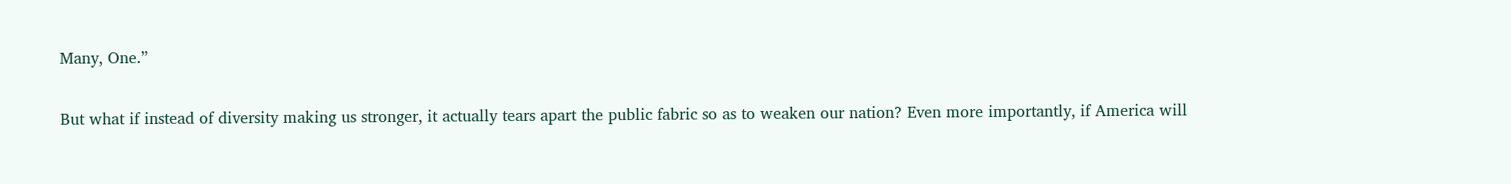Many, One.”

But what if instead of diversity making us stronger, it actually tears apart the public fabric so as to weaken our nation? Even more importantly, if America will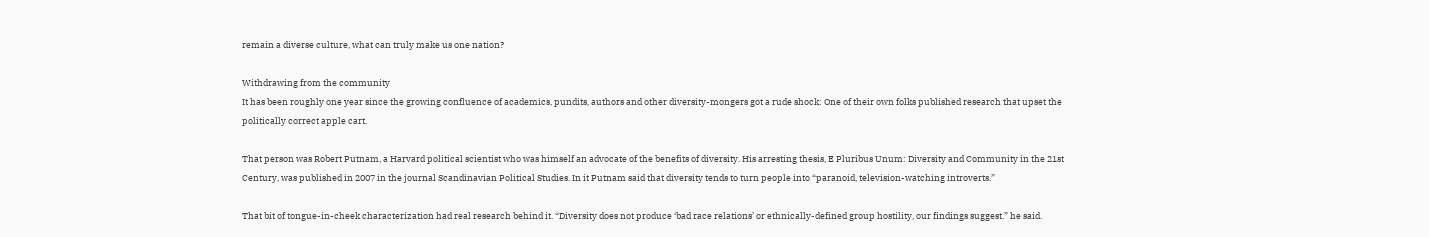remain a diverse culture, what can truly make us one nation?

Withdrawing from the community
It has been roughly one year since the growing confluence of academics, pundits, authors and other diversity-mongers got a rude shock: One of their own folks published research that upset the politically correct apple cart.

That person was Robert Putnam, a Harvard political scientist who was himself an advocate of the benefits of diversity. His arresting thesis, E Pluribus Unum: Diversity and Community in the 21st Century, was published in 2007 in the journal Scandinavian Political Studies. In it Putnam said that diversity tends to turn people into “paranoid, television-watching introverts.”

That bit of tongue-in-cheek characterization had real research behind it. “Diversity does not produce ‘bad race relations’ or ethnically-defined group hostility, our findings suggest.” he said.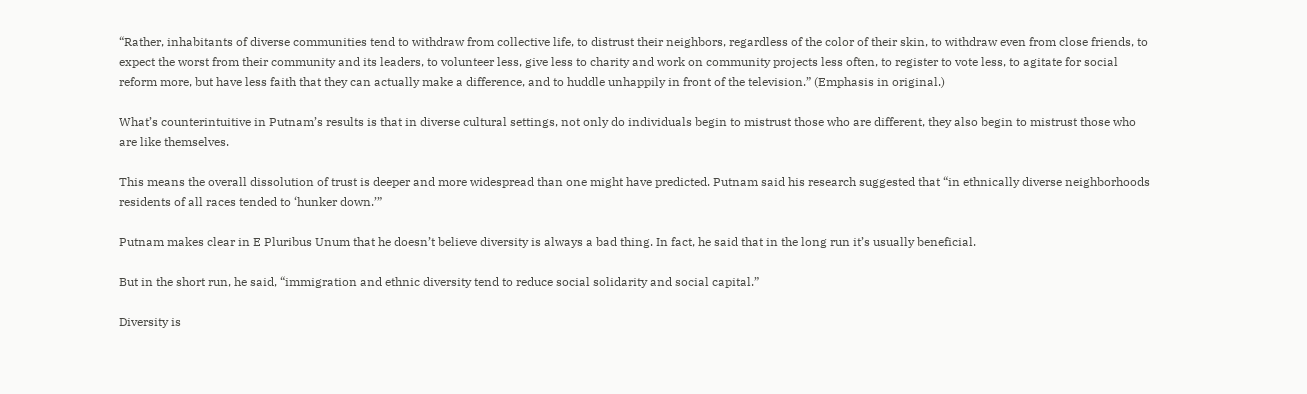“Rather, inhabitants of diverse communities tend to withdraw from collective life, to distrust their neighbors, regardless of the color of their skin, to withdraw even from close friends, to expect the worst from their community and its leaders, to volunteer less, give less to charity and work on community projects less often, to register to vote less, to agitate for social reform more, but have less faith that they can actually make a difference, and to huddle unhappily in front of the television.” (Emphasis in original.)

What’s counterintuitive in Putnam’s results is that in diverse cultural settings, not only do individuals begin to mistrust those who are different, they also begin to mistrust those who are like themselves.

This means the overall dissolution of trust is deeper and more widespread than one might have predicted. Putnam said his research suggested that “in ethnically diverse neighborhoods residents of all races tended to ‘hunker down.’”

Putnam makes clear in E Pluribus Unum that he doesn’t believe diversity is always a bad thing. In fact, he said that in the long run it’s usually beneficial.

But in the short run, he said, “immigration and ethnic diversity tend to reduce social solidarity and social capital.”

Diversity is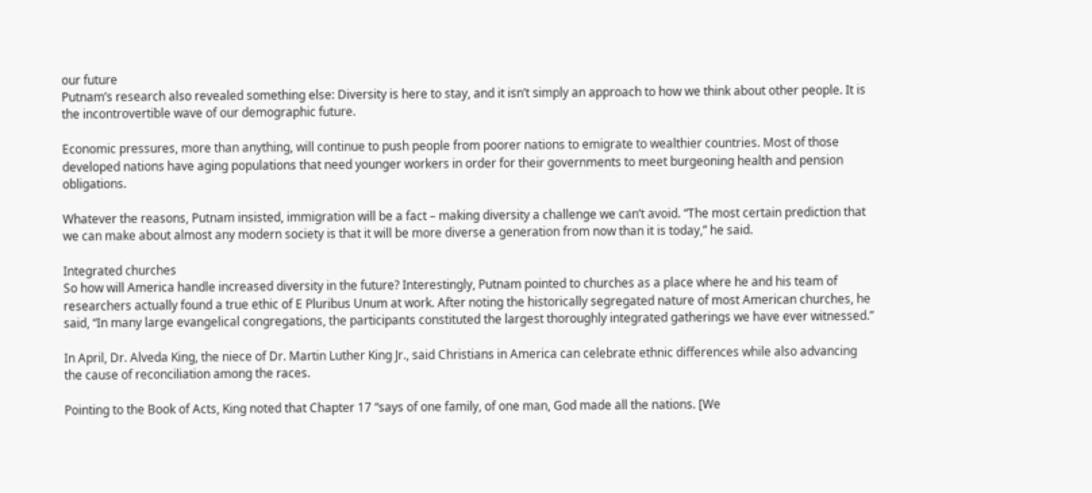our future
Putnam’s research also revealed something else: Diversity is here to stay, and it isn’t simply an approach to how we think about other people. It is the incontrovertible wave of our demographic future.

Economic pressures, more than anything, will continue to push people from poorer nations to emigrate to wealthier countries. Most of those developed nations have aging populations that need younger workers in order for their governments to meet burgeoning health and pension obligations.

Whatever the reasons, Putnam insisted, immigration will be a fact – making diversity a challenge we can’t avoid. “The most certain prediction that we can make about almost any modern society is that it will be more diverse a generation from now than it is today,” he said.

Integrated churches
So how will America handle increased diversity in the future? Interestingly, Putnam pointed to churches as a place where he and his team of researchers actually found a true ethic of E Pluribus Unum at work. After noting the historically segregated nature of most American churches, he said, “In many large evangelical congregations, the participants constituted the largest thoroughly integrated gatherings we have ever witnessed.”

In April, Dr. Alveda King, the niece of Dr. Martin Luther King Jr., said Christians in America can celebrate ethnic differences while also advancing the cause of reconciliation among the races.

Pointing to the Book of Acts, King noted that Chapter 17 “says of one family, of one man, God made all the nations. [We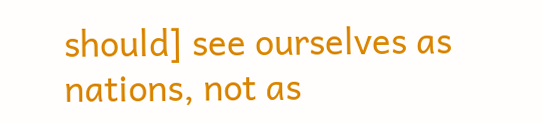should] see ourselves as nations, not as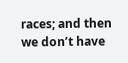races; and then we don’t have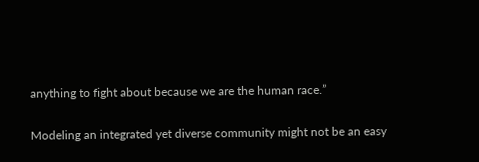anything to fight about because we are the human race.”

Modeling an integrated yet diverse community might not be an easy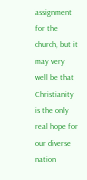assignment for the church, but it may very well be that Christianity is the only real hope for our diverse nation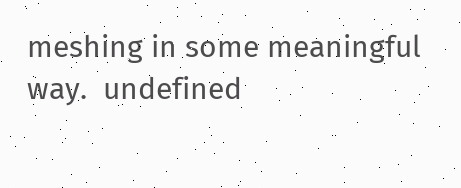meshing in some meaningful way.  undefined